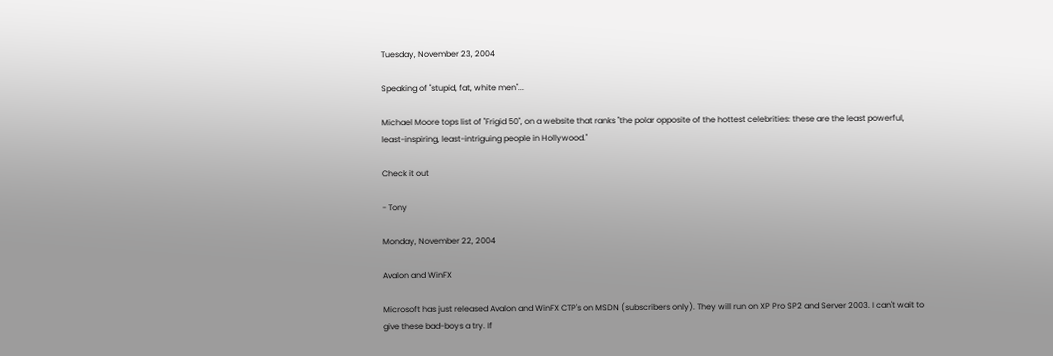Tuesday, November 23, 2004

Speaking of "stupid, fat, white men"...

Michael Moore tops list of "Frigid 50", on a website that ranks "the polar opposite of the hottest celebrities: these are the least powerful, least-inspiring, least-intriguing people in Hollywood."

Check it out

- Tony

Monday, November 22, 2004

Avalon and WinFX

Microsoft has just released Avalon and WinFX CTP's on MSDN (subscribers only). They will run on XP Pro SP2 and Server 2003. I can't wait to give these bad-boys a try. If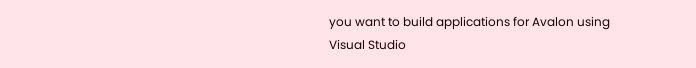you want to build applications for Avalon using Visual Studio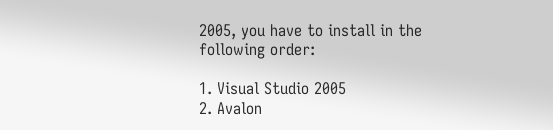2005, you have to install in the following order:

1. Visual Studio 2005
2. Avalon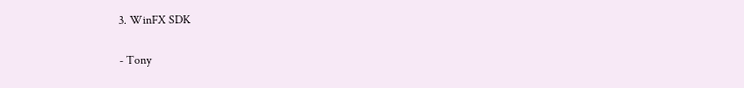3. WinFX SDK

- Tony